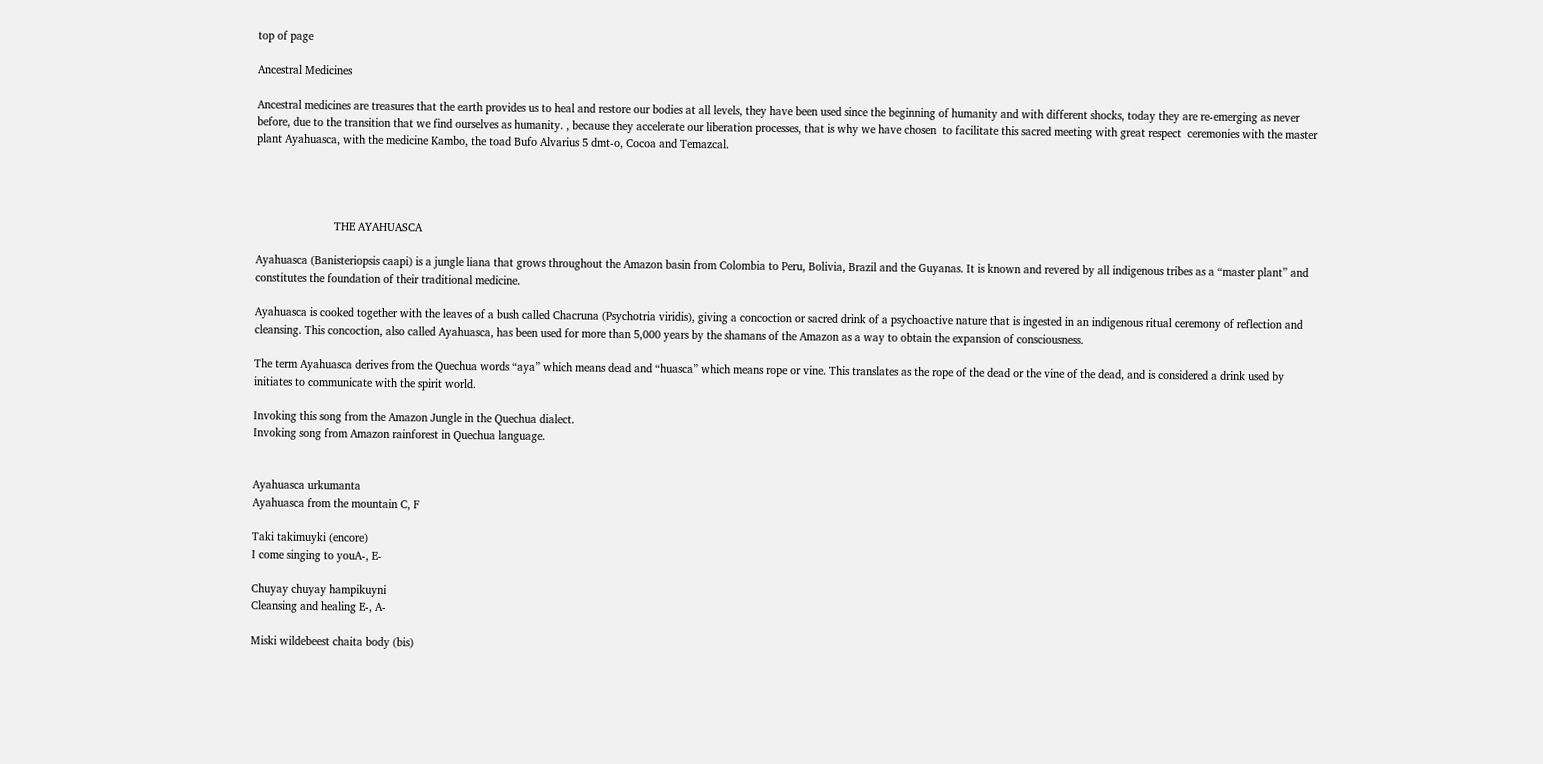top of page

Ancestral Medicines

Ancestral medicines are treasures that the earth provides us to heal and restore our bodies at all levels, they have been used since the beginning of humanity and with different shocks, today they are re-emerging as never before, due to the transition that we find ourselves as humanity. , because they accelerate our liberation processes, that is why we have chosen  to facilitate this sacred meeting with great respect  ceremonies with the master plant Ayahuasca, with the medicine Kambo, the toad Bufo Alvarius 5 dmt-o, Cocoa and Temazcal.




                          THE AYAHUASCA

Ayahuasca (Banisteriopsis caapi) is a jungle liana that grows throughout the Amazon basin from Colombia to Peru, Bolivia, Brazil and the Guyanas. It is known and revered by all indigenous tribes as a “master plant” and constitutes the foundation of their traditional medicine.

Ayahuasca is cooked together with the leaves of a bush called Chacruna (Psychotria viridis), giving a concoction or sacred drink of a psychoactive nature that is ingested in an indigenous ritual ceremony of reflection and cleansing. This concoction, also called Ayahuasca, has been used for more than 5,000 years by the shamans of the Amazon as a way to obtain the expansion of consciousness.

The term Ayahuasca derives from the Quechua words “aya” which means dead and “huasca” which means rope or vine. This translates as the rope of the dead or the vine of the dead, and is considered a drink used by initiates to communicate with the spirit world.

Invoking this song from the Amazon Jungle in the Quechua dialect.
Invoking song from Amazon rainforest in Quechua language.


Ayahuasca urkumanta
Ayahuasca from the mountain C, F

Taki takimuyki (encore)
I come singing to youA-, E-

Chuyay chuyay hampikuyni
Cleansing and healing E-, A-

Miski wildebeest chaita body (bis)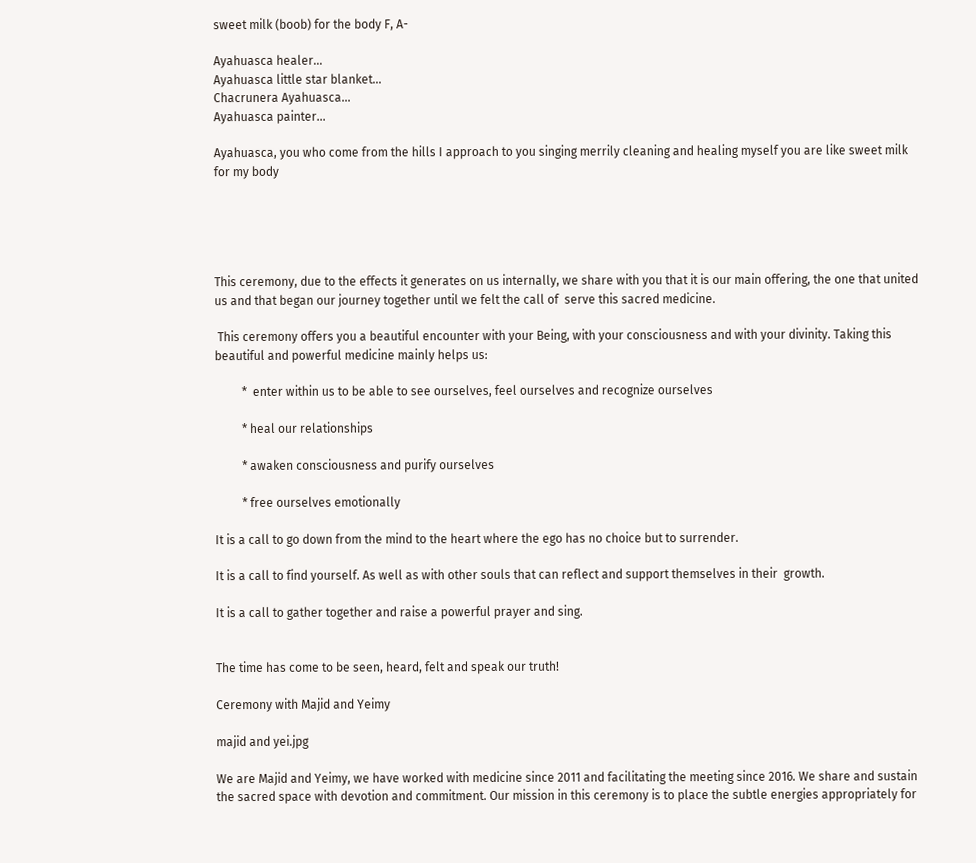sweet milk (boob) for the body F, A-

Ayahuasca healer...
Ayahuasca little star blanket...
Chacrunera Ayahuasca...
Ayahuasca painter...

Ayahuasca, you who come from the hills I approach to you singing merrily cleaning and healing myself you are like sweet milk for my body





This ceremony, due to the effects it generates on us internally, we share with you that it is our main offering, the one that united us and that began our journey together until we felt the call of  serve this sacred medicine.

 This ceremony offers you a beautiful encounter with your Being, with your consciousness and with your divinity. Taking this beautiful and powerful medicine mainly helps us:

         *  enter within us to be able to see ourselves, feel ourselves and recognize ourselves

         * heal our relationships

         * awaken consciousness and purify ourselves

         * free ourselves emotionally

It is a call to go down from the mind to the heart where the ego has no choice but to surrender.

It is a call to find yourself. As well as with other souls that can reflect and support themselves in their  growth.

It is a call to gather together and raise a powerful prayer and sing.


The time has come to be seen, heard, felt and speak our truth!

Ceremony with Majid and Yeimy

majid and yei.jpg

We are Majid and Yeimy, we have worked with medicine since 2011 and facilitating the meeting since 2016. We share and sustain the sacred space with devotion and commitment. Our mission in this ceremony is to place the subtle energies appropriately for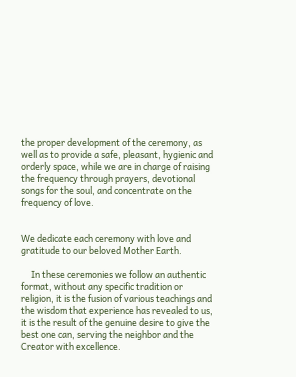the proper development of the ceremony, as well as to provide a safe, pleasant, hygienic and orderly space, while we are in charge of raising the frequency through prayers, devotional songs for the soul, and concentrate on the frequency of love.


We dedicate each ceremony with love and gratitude to our beloved Mother Earth.

     In these ceremonies we follow an authentic format, without any specific tradition or religion, it is the fusion of various teachings and the wisdom that experience has revealed to us, it is the result of the genuine desire to give the best one can, serving the neighbor and the Creator with excellence.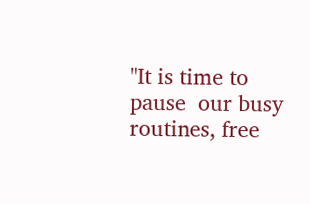"It is time to pause  our busy routines, free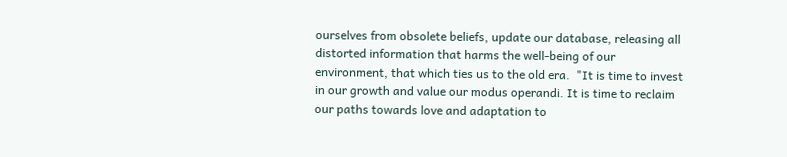ourselves from obsolete beliefs, update our database, releasing all distorted information that harms the well-being of our environment, that which ties us to the old era.  "It is time to invest in our growth and value our modus operandi. It is time to reclaim our paths towards love and adaptation to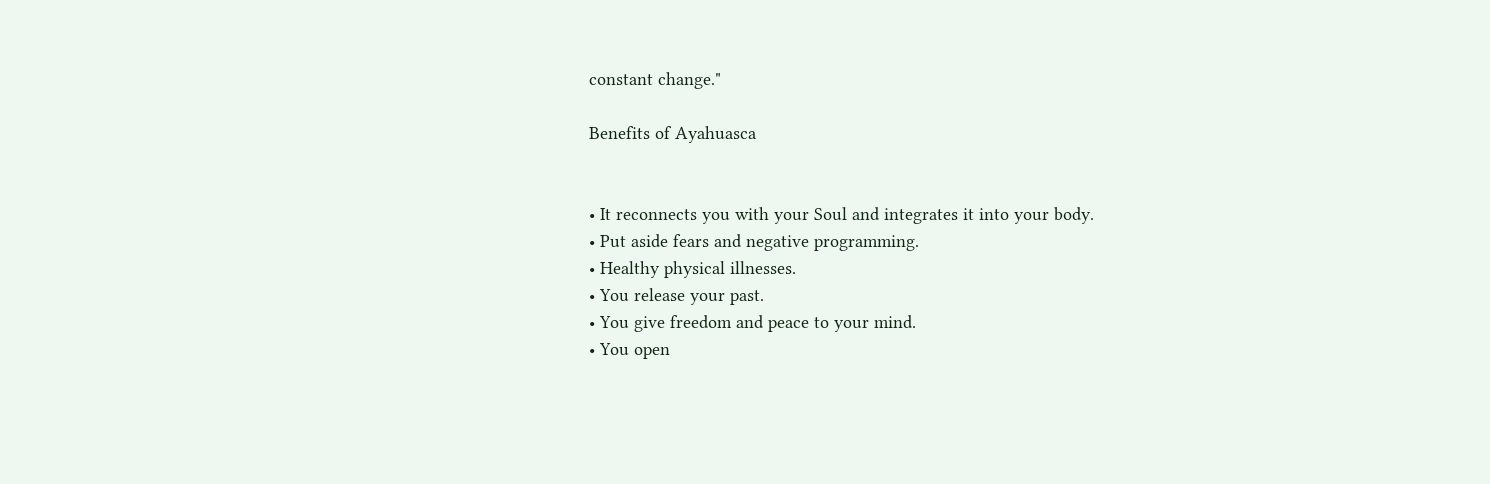constant change."

Benefits of Ayahuasca


• It reconnects you with your Soul and integrates it into your body.
• Put aside fears and negative programming.
• Healthy physical illnesses.
• You release your past.
• You give freedom and peace to your mind.
• You open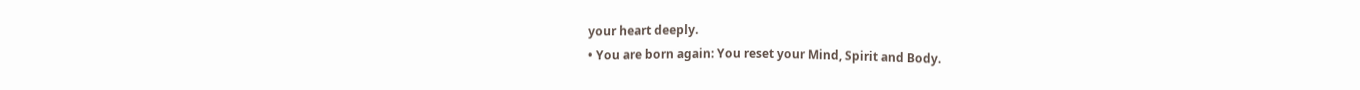your heart deeply.
• You are born again: You reset your Mind, Spirit and Body.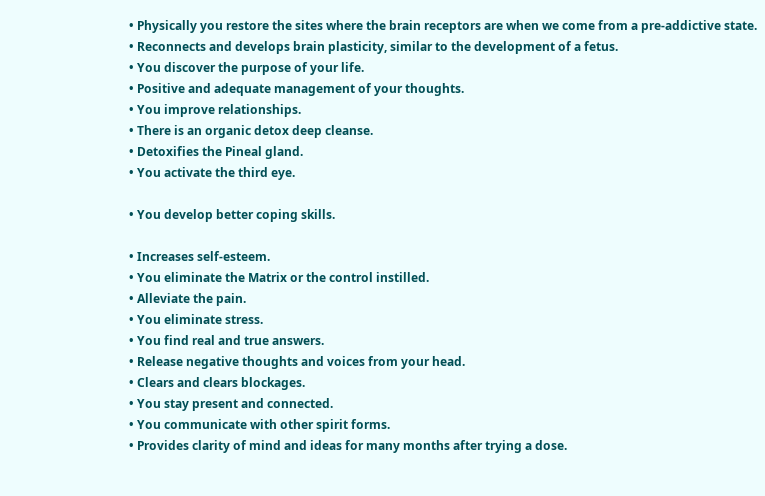• Physically you restore the sites where the brain receptors are when we come from a pre-addictive state.
• Reconnects and develops brain plasticity, similar to the development of a fetus.
• You discover the purpose of your life.
• Positive and adequate management of your thoughts.
• You improve relationships.
• There is an organic detox deep cleanse.
• Detoxifies the Pineal gland.
• You activate the third eye.

• You develop better coping skills.

• Increases self-esteem.
• You eliminate the Matrix or the control instilled.
• Alleviate the pain.
• You eliminate stress.
• You find real and true answers.
• Release negative thoughts and voices from your head.
• Clears and clears blockages.
• You stay present and connected.
• You communicate with other spirit forms.
• Provides clarity of mind and ideas for many months after trying a dose.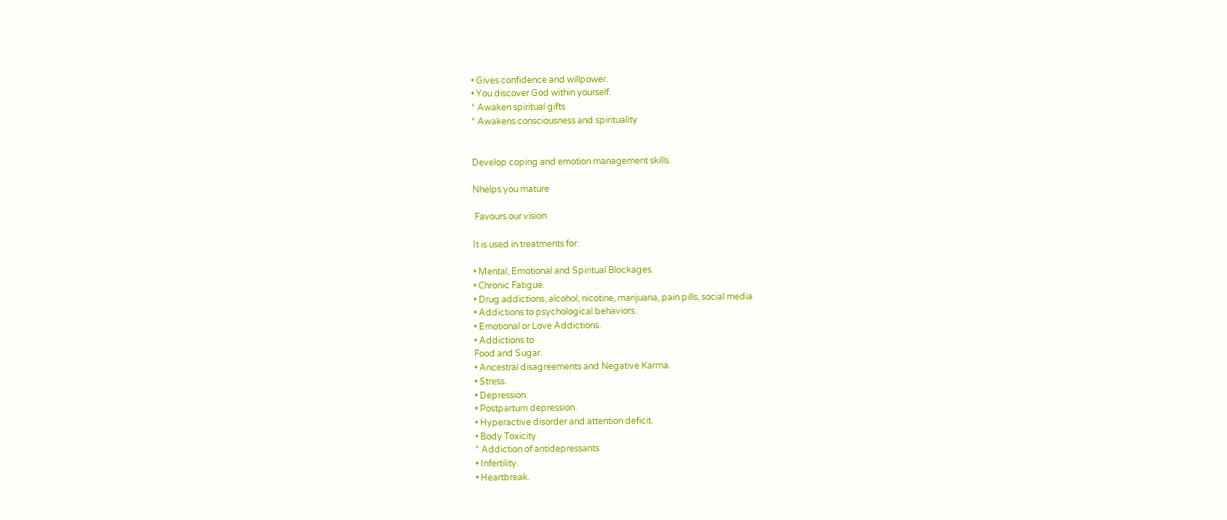• Gives confidence and willpower.
• You discover God within yourself.
* Awaken spiritual gifts
* Awakens consciousness and spirituality


Develop coping and emotion management skills.

Nhelps you mature

 Favours our vision

It is used in treatments for:

• Mental, Emotional and Spiritual Blockages.
• Chronic Fatigue.
• Drug addictions, alcohol, nicotine, marijuana, pain pills, social media
• Addictions to psychological behaviors.
• Emotional or Love Addictions.
• Addictions to
Food and Sugar.
• Ancestral disagreements and Negative Karma.
• Stress.
• Depression.
• Postpartum depression.
• Hyperactive disorder and attention deficit.
• Body Toxicity
* Addiction of antidepressants
• Infertility.
• Heartbreak.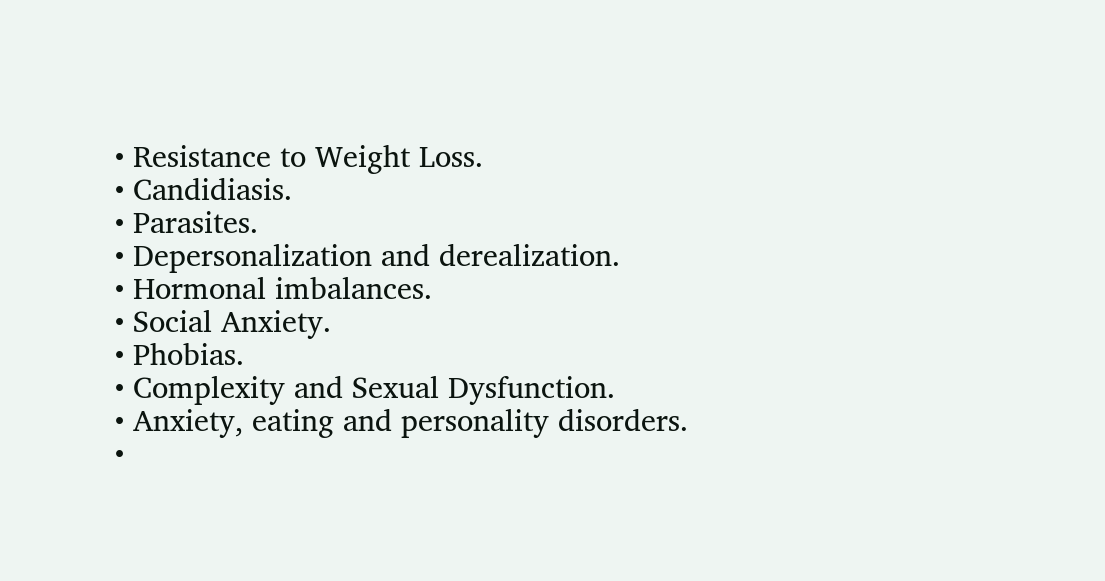• Resistance to Weight Loss.
• Candidiasis.
• Parasites.
• Depersonalization and derealization.
• Hormonal imbalances.
• Social Anxiety.
• Phobias.
• Complexity and Sexual Dysfunction.
• Anxiety, eating and personality disorders.
•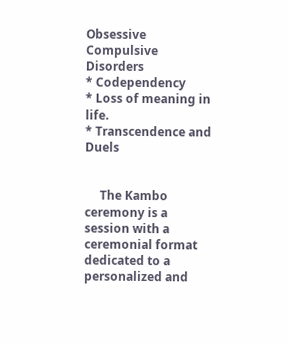Obsessive Compulsive Disorders
* Codependency
* Loss of meaning in life.
* Transcendence and Duels


     The Kambo ceremony is a session with a ceremonial format dedicated to a personalized and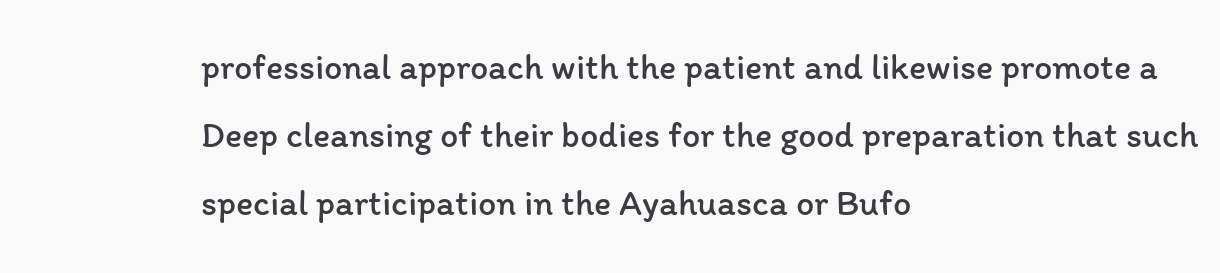professional approach with the patient and likewise promote a Deep cleansing of their bodies for the good preparation that such special participation in the Ayahuasca or Bufo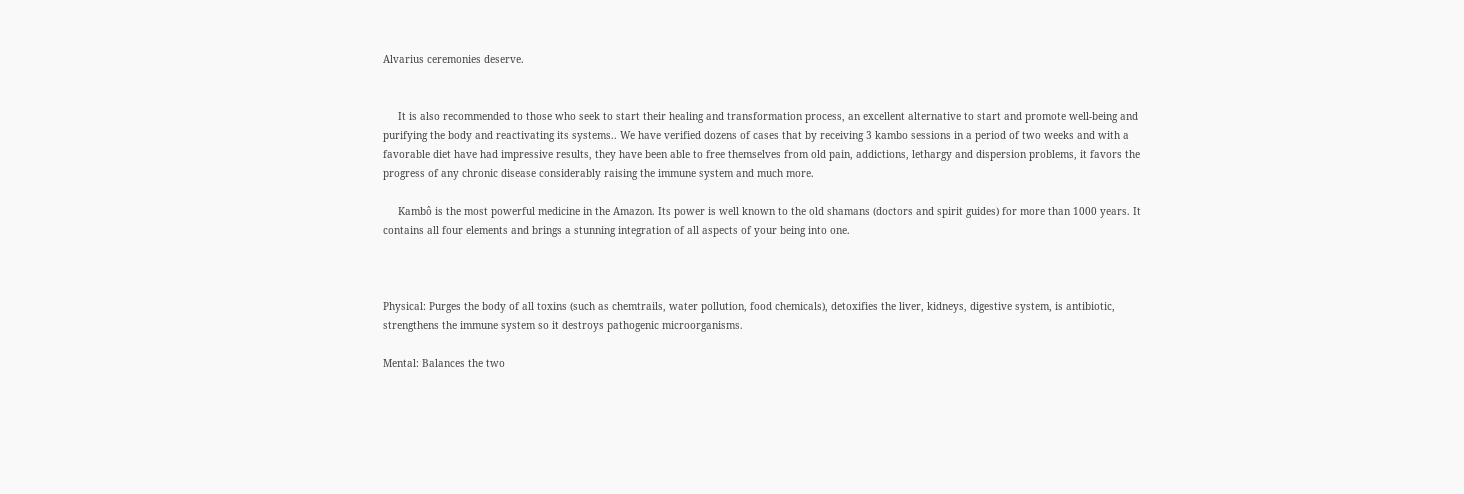Alvarius ceremonies deserve.


     It is also recommended to those who seek to start their healing and transformation process, an excellent alternative to start and promote well-being and purifying the body and reactivating its systems.. We have verified dozens of cases that by receiving 3 kambo sessions in a period of two weeks and with a favorable diet have had impressive results, they have been able to free themselves from old pain, addictions, lethargy and dispersion problems, it favors the progress of any chronic disease considerably raising the immune system and much more.

     Kambô is the most powerful medicine in the Amazon. Its power is well known to the old shamans (doctors and spirit guides) for more than 1000 years. It contains all four elements and brings a stunning integration of all aspects of your being into one.



Physical: Purges the body of all toxins (such as chemtrails, water pollution, food chemicals), detoxifies the liver, kidneys, digestive system, is antibiotic, strengthens the immune system so it destroys pathogenic microorganisms.

Mental: Balances the two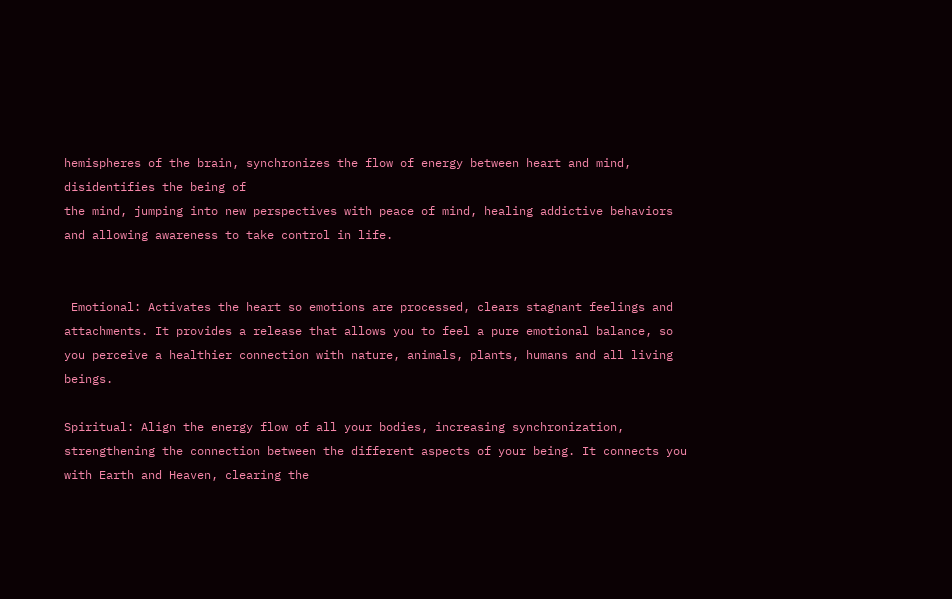hemispheres of the brain, synchronizes the flow of energy between heart and mind,
disidentifies the being of
the mind, jumping into new perspectives with peace of mind, healing addictive behaviors and allowing awareness to take control in life.


 Emotional: Activates the heart so emotions are processed, clears stagnant feelings and attachments. It provides a release that allows you to feel a pure emotional balance, so you perceive a healthier connection with nature, animals, plants, humans and all living beings.

Spiritual: Align the energy flow of all your bodies, increasing synchronization, strengthening the connection between the different aspects of your being. It connects you with Earth and Heaven, clearing the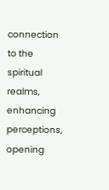connection to the spiritual realms, enhancing perceptions, opening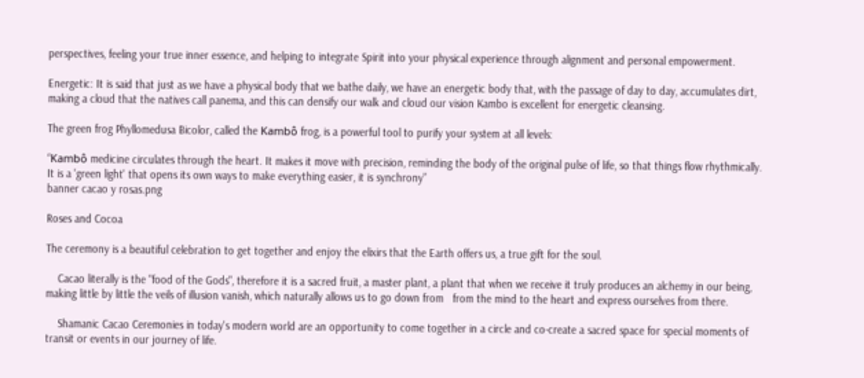perspectives, feeling your true inner essence, and helping to integrate Spirit into your physical experience through alignment and personal empowerment.

Energetic: It is said that just as we have a physical body that we bathe daily, we have an energetic body that, with the passage of day to day, accumulates dirt, making a cloud that the natives call panema, and this can densify our walk and cloud our vision Kambo is excellent for energetic cleansing.

The green frog Phyllomedusa Bicolor, called the Kambô frog, is a powerful tool to purify your system at all levels:

“Kambô medicine circulates through the heart. It makes it move with precision, reminding the body of the original pulse of life, so that things flow rhythmically. It is a 'green light' that opens its own ways to make everything easier, it is synchrony”
banner cacao y rosas.png

Roses and Cocoa

The ceremony is a beautiful celebration to get together and enjoy the elixirs that the Earth offers us, a true gift for the soul.

    Cacao literally is the "food of the Gods", therefore it is a sacred fruit, a master plant, a plant that when we receive it truly produces an alchemy in our being, making little by little the veils of illusion vanish, which naturally allows us to go down from   from the mind to the heart and express ourselves from there.

    Shamanic Cacao Ceremonies in today's modern world are an opportunity to come together in a circle and co-create a sacred space for special moments of transit or events in our journey of life.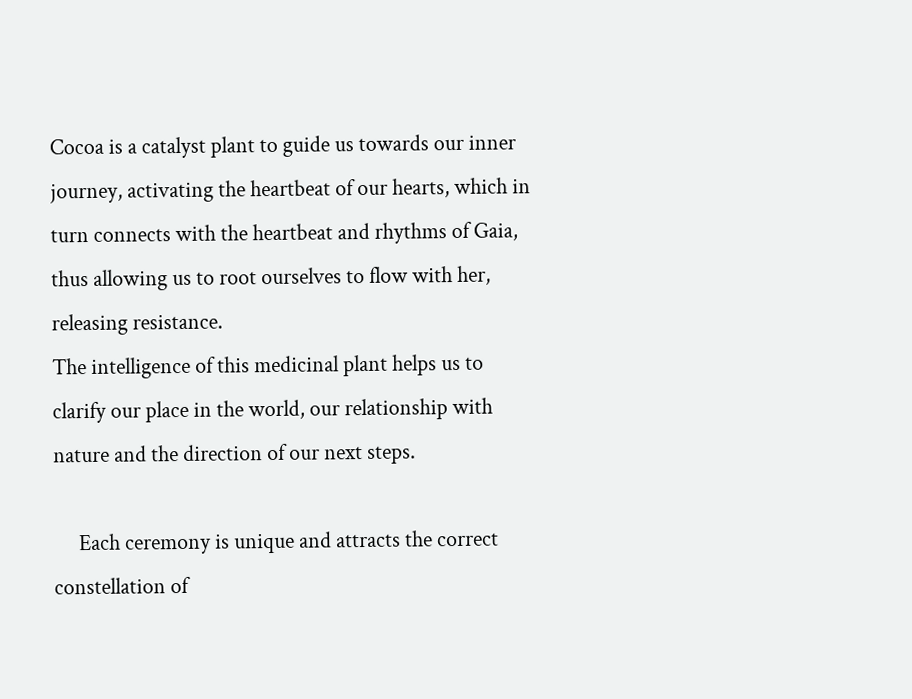Cocoa is a catalyst plant to guide us towards our inner journey, activating the heartbeat of our hearts, which in turn connects with the heartbeat and rhythms of Gaia, thus allowing us to root ourselves to flow with her, releasing resistance.
The intelligence of this medicinal plant helps us to clarify our place in the world, our relationship with nature and the direction of our next steps.

     Each ceremony is unique and attracts the correct constellation of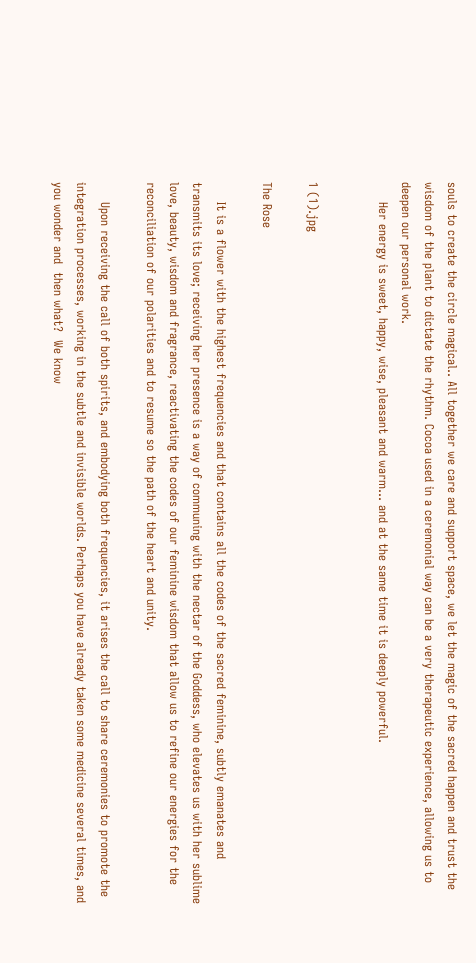souls to create the circle magical.. All together we care and support space, we let the magic of the sacred happen and trust the wisdom of the plant to dictate the rhythm. Cocoa used in a ceremonial way can be a very therapeutic experience, allowing us to deepen our personal work.
     Her energy is sweet, happy, wise, pleasant and warm... and at the same time it is deeply powerful.


1 (1).jpg

The Rose

     It is a flower with the highest frequencies and that contains all the codes of the sacred feminine, subtly emanates and transmits its love; receiving her presence is a way of communing with the nectar of the Goddess, who elevates us with her sublime love, beauty, wisdom and fragrance, reactivating the codes of our feminine wisdom that allow us to refine our energies for the reconciliation of our polarities and to resume so the path of the heart and unity.

     Upon receiving the call of both spirits, and embodying both frequencies, it arises the call to share ceremonies to promote the integration processes, working in the subtle and invisible worlds. Perhaps you have already taken some medicine several times, and you wonder and  then what?  We know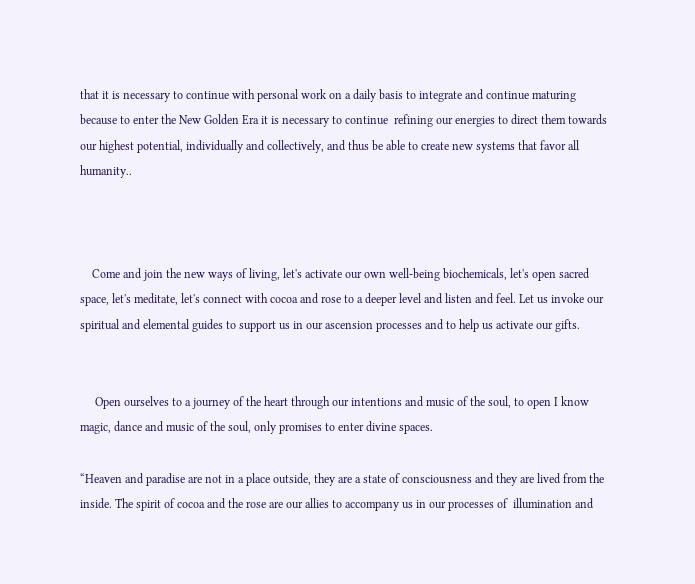that it is necessary to continue with personal work on a daily basis to integrate and continue maturing because to enter the New Golden Era it is necessary to continue  refining our energies to direct them towards our highest potential, individually and collectively, and thus be able to create new systems that favor all humanity..



    Come and join the new ways of living, let's activate our own well-being biochemicals, let's open sacred space, let's meditate, let's connect with cocoa and rose to a deeper level and listen and feel. Let us invoke our spiritual and elemental guides to support us in our ascension processes and to help us activate our gifts.


     Open ourselves to a journey of the heart through our intentions and music of the soul, to open I know magic, dance and music of the soul, only promises to enter divine spaces.

“Heaven and paradise are not in a place outside, they are a state of consciousness and they are lived from the inside. The spirit of cocoa and the rose are our allies to accompany us in our processes of  illumination and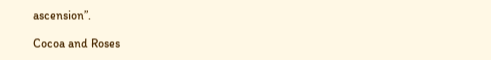ascension”.

Cocoa and Roses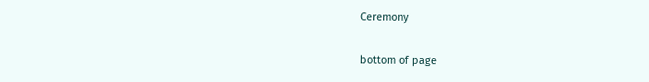Ceremony

bottom of page